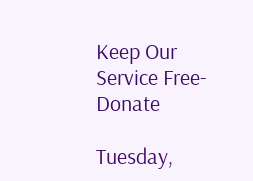Keep Our Service Free-Donate

Tuesday,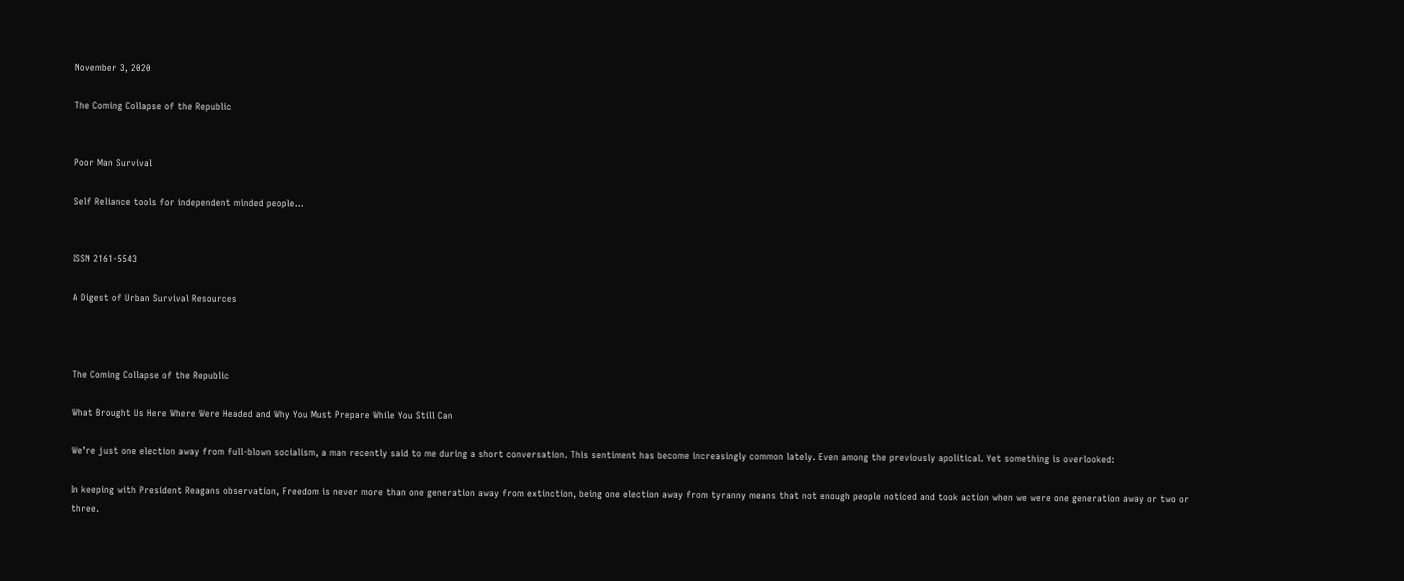November 3, 2020

The Coming Collapse of the Republic


Poor Man Survival

Self Reliance tools for independent minded people…


ISSN 2161-5543

A Digest of Urban Survival Resources



The Coming Collapse of the Republic

What Brought Us Here Where Were Headed and Why You Must Prepare While You Still Can

We’re just one election away from full-blown socialism, a man recently said to me during a short conversation. This sentiment has become increasingly common lately. Even among the previously apolitical. Yet something is overlooked:

In keeping with President Reagans observation, Freedom is never more than one generation away from extinction, being one election away from tyranny means that not enough people noticed and took action when we were one generation away or two or three.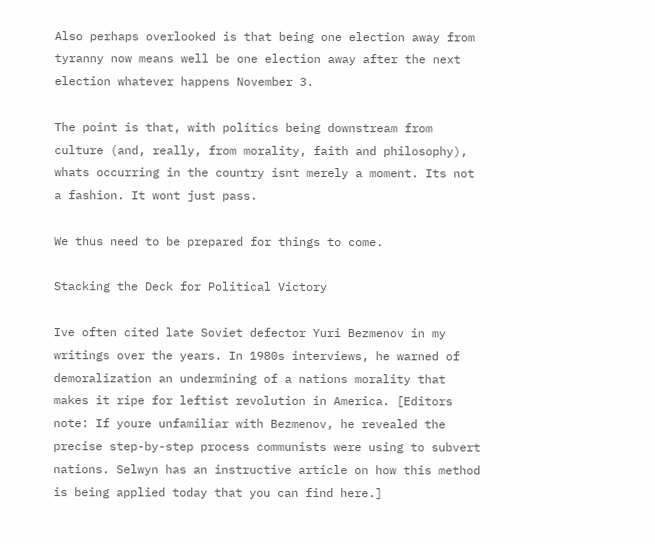Also perhaps overlooked is that being one election away from tyranny now means well be one election away after the next election whatever happens November 3.

The point is that, with politics being downstream from culture (and, really, from morality, faith and philosophy), whats occurring in the country isnt merely a moment. Its not a fashion. It wont just pass.

We thus need to be prepared for things to come.

Stacking the Deck for Political Victory

Ive often cited late Soviet defector Yuri Bezmenov in my writings over the years. In 1980s interviews, he warned of demoralization an undermining of a nations morality that makes it ripe for leftist revolution in America. [Editors note: If youre unfamiliar with Bezmenov, he revealed the precise step-by-step process communists were using to subvert nations. Selwyn has an instructive article on how this method is being applied today that you can find here.]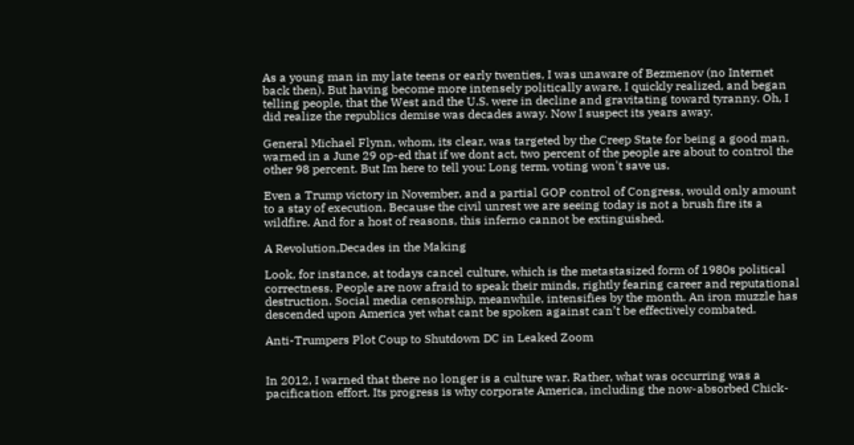As a young man in my late teens or early twenties, I was unaware of Bezmenov (no Internet back then). But having become more intensely politically aware, I quickly realized, and began telling people, that the West and the U.S. were in decline and gravitating toward tyranny. Oh, I did realize the republics demise was decades away. Now I suspect its years away.

General Michael Flynn, whom, its clear, was targeted by the Creep State for being a good man, warned in a June 29 op-ed that if we dont act, two percent of the people are about to control the other 98 percent. But Im here to tell you: Long term, voting won't save us.

Even a Trump victory in November, and a partial GOP control of Congress, would only amount to a stay of execution. Because the civil unrest we are seeing today is not a brush fire its a wildfire. And for a host of reasons, this inferno cannot be extinguished.

A Revolution,Decades in the Making

Look, for instance, at todays cancel culture, which is the metastasized form of 1980s political correctness. People are now afraid to speak their minds, rightly fearing career and reputational destruction. Social media censorship, meanwhile, intensifies by the month. An iron muzzle has descended upon America yet what cant be spoken against can’t be effectively combated.

Anti-Trumpers Plot Coup to Shutdown DC in Leaked Zoom


In 2012, I warned that there no longer is a culture war. Rather, what was occurring was a pacification effort. Its progress is why corporate America, including the now-absorbed Chick-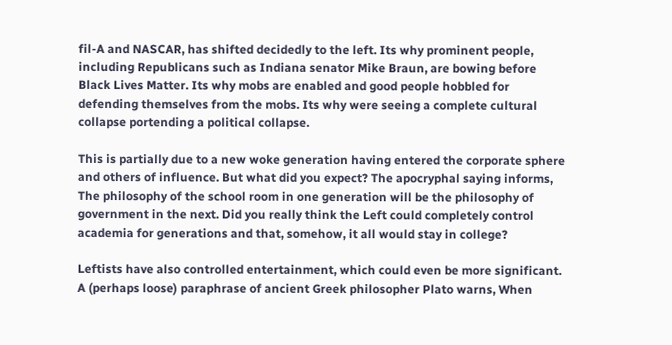fil-A and NASCAR, has shifted decidedly to the left. Its why prominent people, including Republicans such as Indiana senator Mike Braun, are bowing before Black Lives Matter. Its why mobs are enabled and good people hobbled for defending themselves from the mobs. Its why were seeing a complete cultural collapse portending a political collapse.

This is partially due to a new woke generation having entered the corporate sphere and others of influence. But what did you expect? The apocryphal saying informs, The philosophy of the school room in one generation will be the philosophy of government in the next. Did you really think the Left could completely control academia for generations and that, somehow, it all would stay in college?

Leftists have also controlled entertainment, which could even be more significant. A (perhaps loose) paraphrase of ancient Greek philosopher Plato warns, When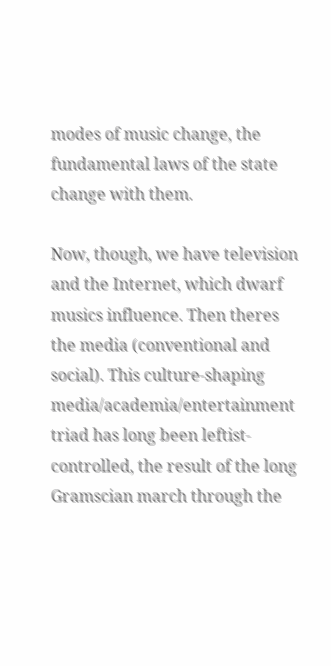modes of music change, the fundamental laws of the state change with them.

Now, though, we have television and the Internet, which dwarf musics influence. Then theres the media (conventional and social). This culture-shaping media/academia/entertainment triad has long been leftist-controlled, the result of the long Gramscian march through the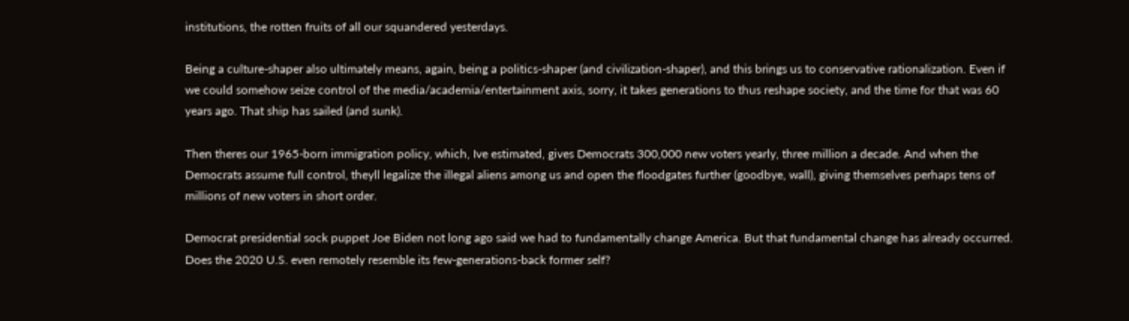institutions, the rotten fruits of all our squandered yesterdays.

Being a culture-shaper also ultimately means, again, being a politics-shaper (and civilization-shaper), and this brings us to conservative rationalization. Even if we could somehow seize control of the media/academia/entertainment axis, sorry, it takes generations to thus reshape society, and the time for that was 60 years ago. That ship has sailed (and sunk).

Then theres our 1965-born immigration policy, which, Ive estimated, gives Democrats 300,000 new voters yearly, three million a decade. And when the Democrats assume full control, theyll legalize the illegal aliens among us and open the floodgates further (goodbye, wall), giving themselves perhaps tens of millions of new voters in short order.

Democrat presidential sock puppet Joe Biden not long ago said we had to fundamentally change America. But that fundamental change has already occurred. Does the 2020 U.S. even remotely resemble its few-generations-back former self?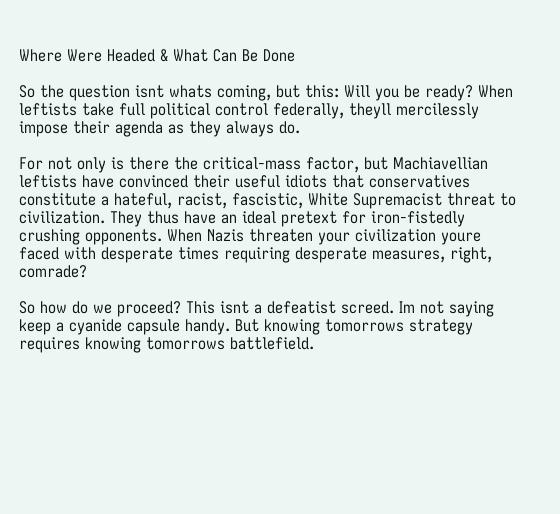Where Were Headed & What Can Be Done

So the question isnt whats coming, but this: Will you be ready? When leftists take full political control federally, theyll mercilessly impose their agenda as they always do.

For not only is there the critical-mass factor, but Machiavellian leftists have convinced their useful idiots that conservatives constitute a hateful, racist, fascistic, White Supremacist threat to civilization. They thus have an ideal pretext for iron-fistedly crushing opponents. When Nazis threaten your civilization youre faced with desperate times requiring desperate measures, right, comrade?

So how do we proceed? This isnt a defeatist screed. Im not saying keep a cyanide capsule handy. But knowing tomorrows strategy requires knowing tomorrows battlefield.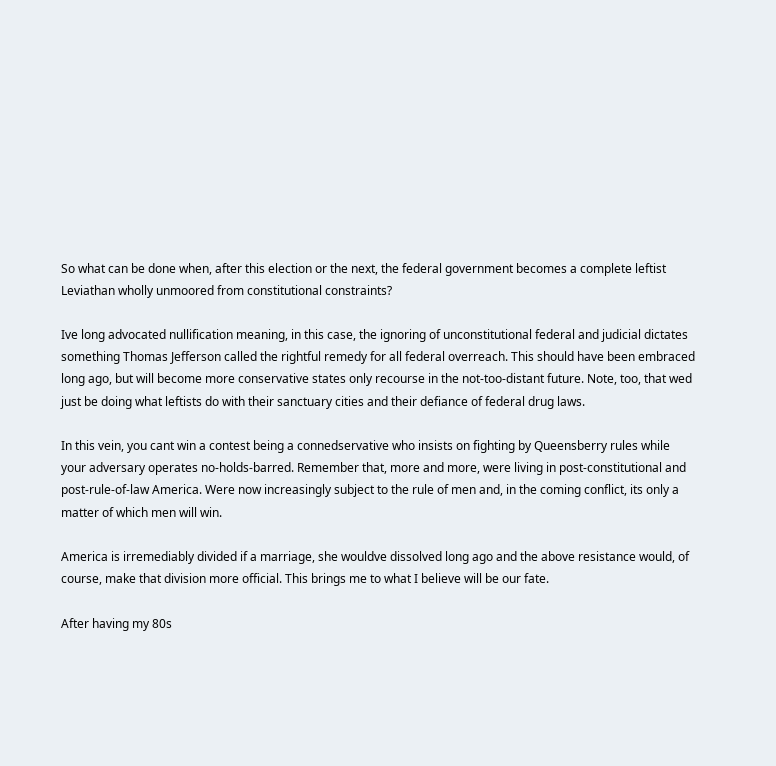So what can be done when, after this election or the next, the federal government becomes a complete leftist Leviathan wholly unmoored from constitutional constraints?

Ive long advocated nullification meaning, in this case, the ignoring of unconstitutional federal and judicial dictates something Thomas Jefferson called the rightful remedy for all federal overreach. This should have been embraced long ago, but will become more conservative states only recourse in the not-too-distant future. Note, too, that wed just be doing what leftists do with their sanctuary cities and their defiance of federal drug laws.

In this vein, you cant win a contest being a connedservative who insists on fighting by Queensberry rules while your adversary operates no-holds-barred. Remember that, more and more, were living in post-constitutional and post-rule-of-law America. Were now increasingly subject to the rule of men and, in the coming conflict, its only a matter of which men will win.

America is irremediably divided if a marriage, she wouldve dissolved long ago and the above resistance would, of course, make that division more official. This brings me to what I believe will be our fate.

After having my 80s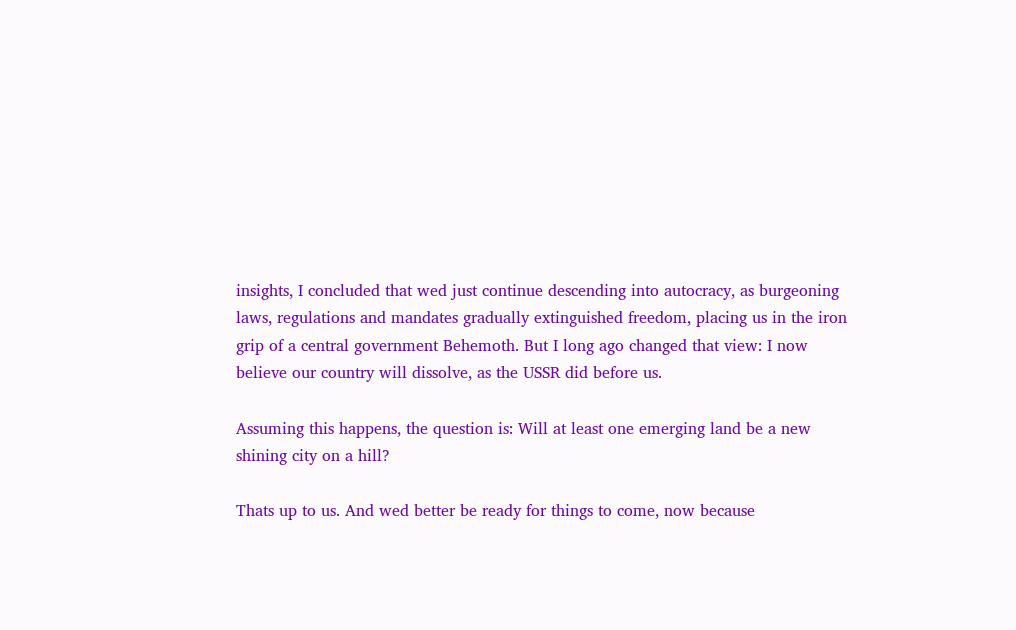insights, I concluded that wed just continue descending into autocracy, as burgeoning laws, regulations and mandates gradually extinguished freedom, placing us in the iron grip of a central government Behemoth. But I long ago changed that view: I now believe our country will dissolve, as the USSR did before us.

Assuming this happens, the question is: Will at least one emerging land be a new shining city on a hill?

Thats up to us. And wed better be ready for things to come, now because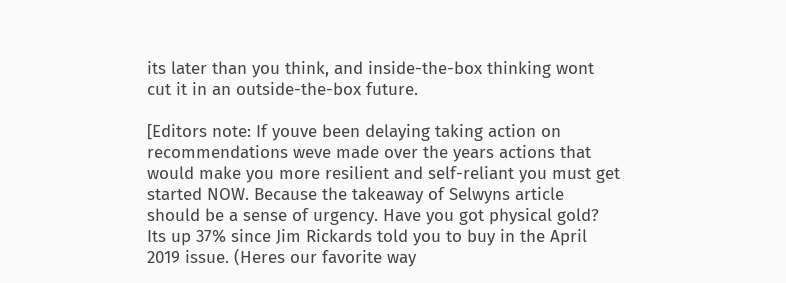its later than you think, and inside-the-box thinking wont cut it in an outside-the-box future.

[Editors note: If youve been delaying taking action on recommendations weve made over the years actions that would make you more resilient and self-reliant you must get started NOW. Because the takeaway of Selwyns article should be a sense of urgency. Have you got physical gold? Its up 37% since Jim Rickards told you to buy in the April 2019 issue. (Heres our favorite way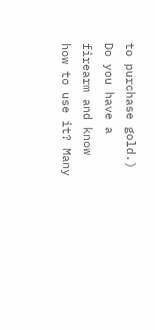to purchase gold.) Do you have a firearm and know how to use it? Many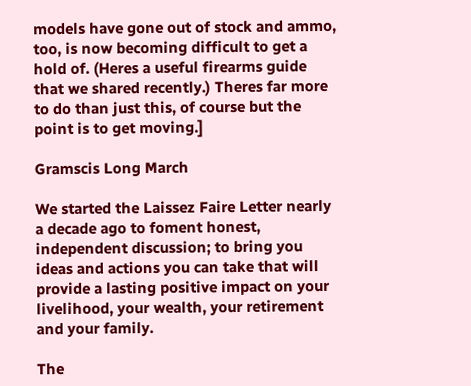models have gone out of stock and ammo, too, is now becoming difficult to get a hold of. (Heres a useful firearms guide that we shared recently.) Theres far more to do than just this, of course but the point is to get moving.]

Gramscis Long March

We started the Laissez Faire Letter nearly a decade ago to foment honest, independent discussion; to bring you ideas and actions you can take that will provide a lasting positive impact on your livelihood, your wealth, your retirement and your family.

The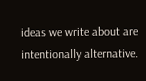ideas we write about are intentionally alternative.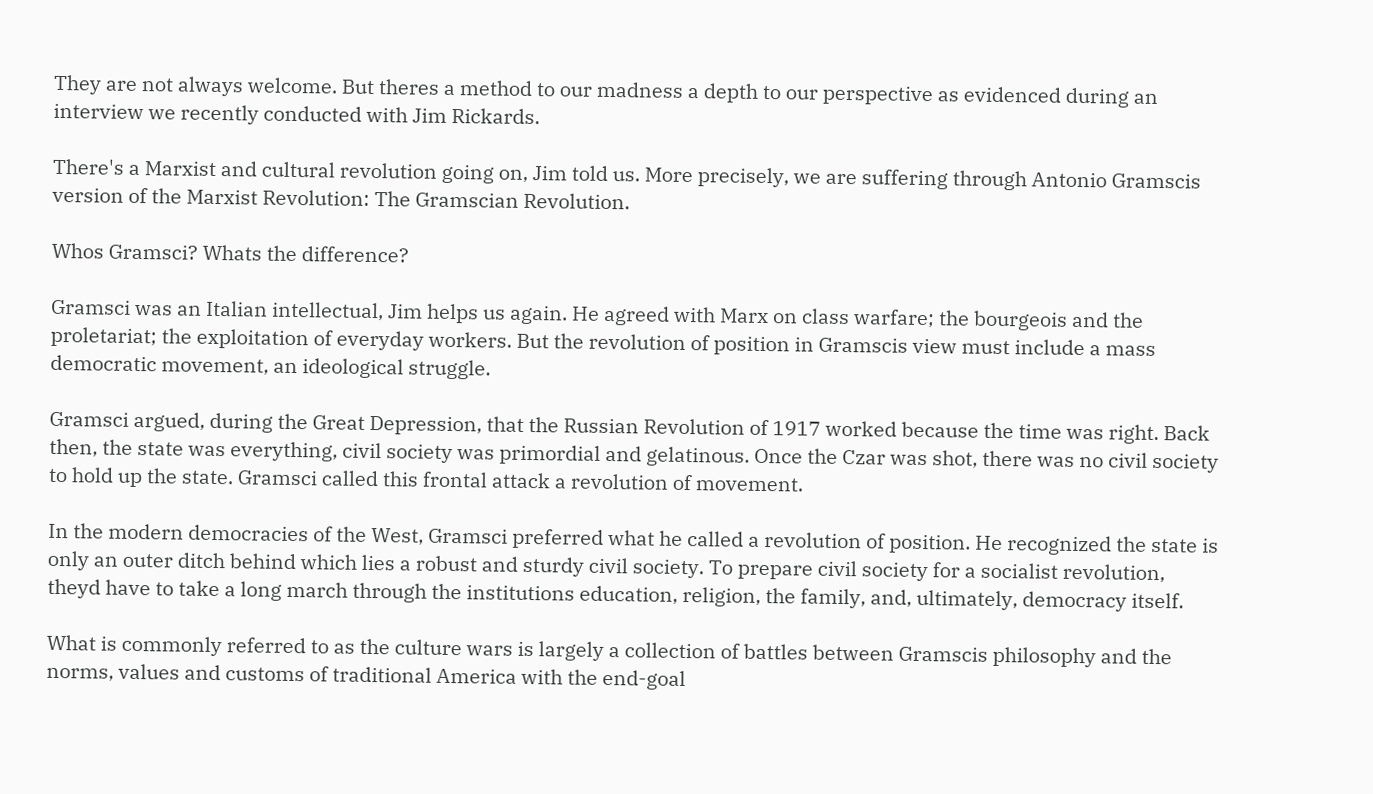They are not always welcome. But theres a method to our madness a depth to our perspective as evidenced during an interview we recently conducted with Jim Rickards.

There's a Marxist and cultural revolution going on, Jim told us. More precisely, we are suffering through Antonio Gramscis version of the Marxist Revolution: The Gramscian Revolution.

Whos Gramsci? Whats the difference?

Gramsci was an Italian intellectual, Jim helps us again. He agreed with Marx on class warfare; the bourgeois and the proletariat; the exploitation of everyday workers. But the revolution of position in Gramscis view must include a mass democratic movement, an ideological struggle.

Gramsci argued, during the Great Depression, that the Russian Revolution of 1917 worked because the time was right. Back then, the state was everything, civil society was primordial and gelatinous. Once the Czar was shot, there was no civil society to hold up the state. Gramsci called this frontal attack a revolution of movement.

In the modern democracies of the West, Gramsci preferred what he called a revolution of position. He recognized the state is only an outer ditch behind which lies a robust and sturdy civil society. To prepare civil society for a socialist revolution, theyd have to take a long march through the institutions education, religion, the family, and, ultimately, democracy itself.

What is commonly referred to as the culture wars is largely a collection of battles between Gramscis philosophy and the norms, values and customs of traditional America with the end-goal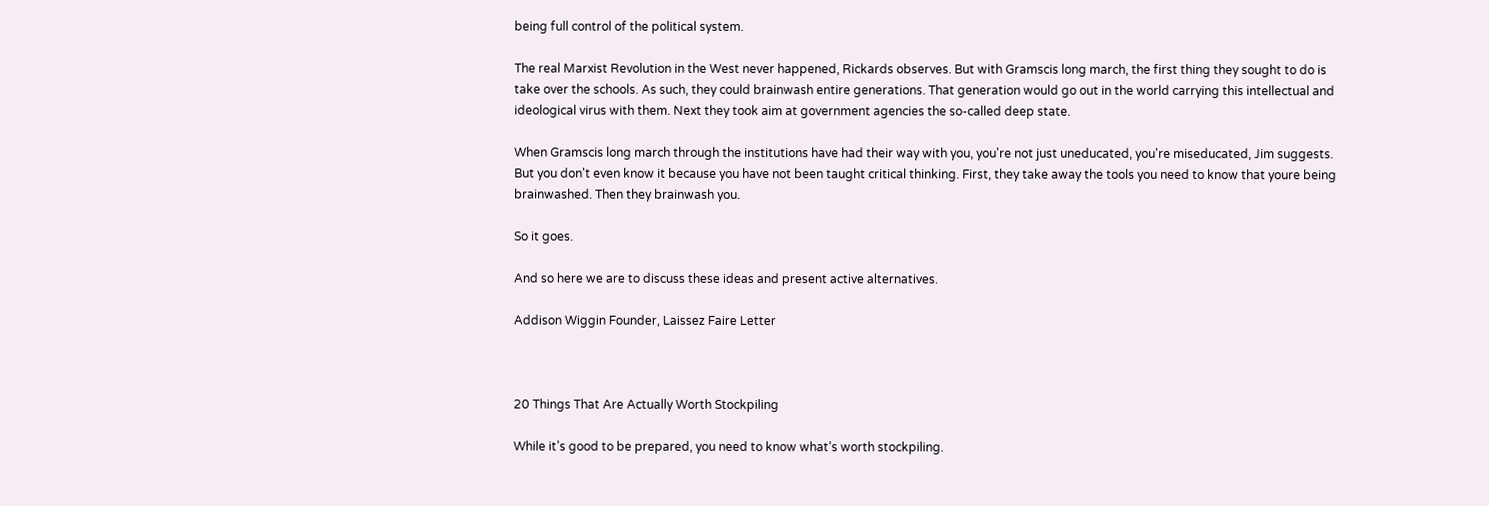being full control of the political system.

The real Marxist Revolution in the West never happened, Rickards observes. But with Gramscis long march, the first thing they sought to do is take over the schools. As such, they could brainwash entire generations. That generation would go out in the world carrying this intellectual and ideological virus with them. Next they took aim at government agencies the so-called deep state.

When Gramscis long march through the institutions have had their way with you, you're not just uneducated, you're miseducated, Jim suggests. But you don't even know it because you have not been taught critical thinking. First, they take away the tools you need to know that youre being brainwashed. Then they brainwash you.

So it goes.

And so here we are to discuss these ideas and present active alternatives.

Addison Wiggin Founder, Laissez Faire Letter



20 Things That Are Actually Worth Stockpiling

While it’s good to be prepared, you need to know what’s worth stockpiling.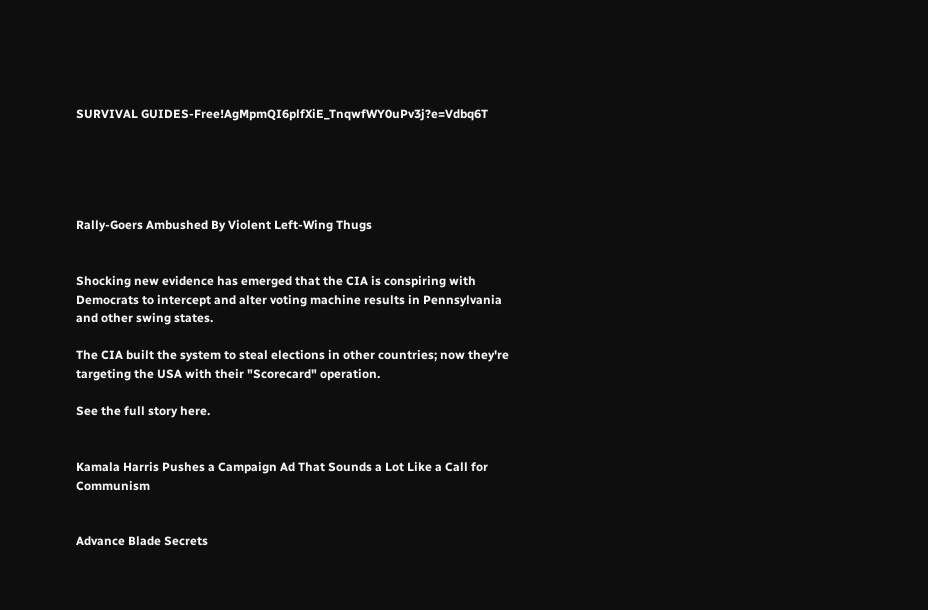SURVIVAL GUIDES-Free!AgMpmQI6plfXiE_TnqwfWY0uPv3j?e=Vdbq6T





Rally-Goers Ambushed By Violent Left-Wing Thugs


Shocking new evidence has emerged that the CIA is conspiring with Democrats to intercept and alter voting machine results in Pennsylvania and other swing states.

The CIA built the system to steal elections in other countries; now they're targeting the USA with their "Scorecard" operation.

See the full story here.


Kamala Harris Pushes a Campaign Ad That Sounds a Lot Like a Call for Communism


Advance Blade Secrets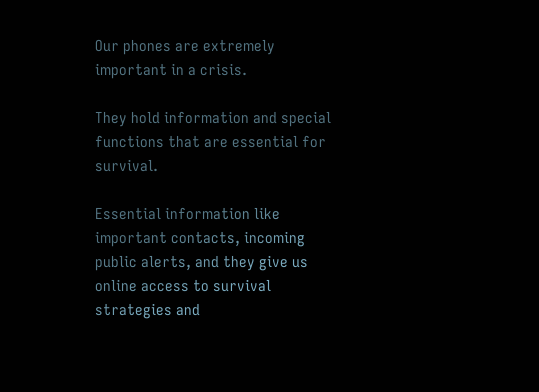Our phones are extremely important in a crisis.

They hold information and special functions that are essential for survival.

Essential information like important contacts, incoming public alerts, and they give us online access to survival strategies and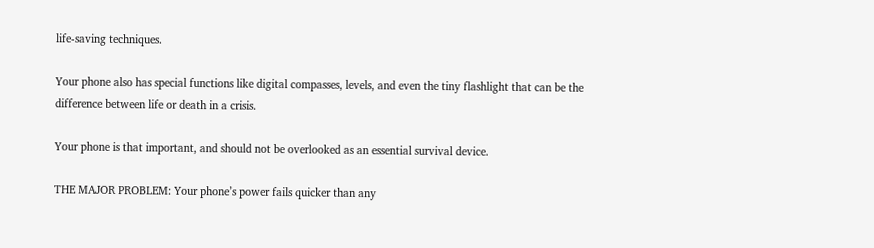life-saving techniques.

Your phone also has special functions like digital compasses, levels, and even the tiny flashlight that can be the difference between life or death in a crisis.

Your phone is that important, and should not be overlooked as an essential survival device.

THE MAJOR PROBLEM: Your phone’s power fails quicker than any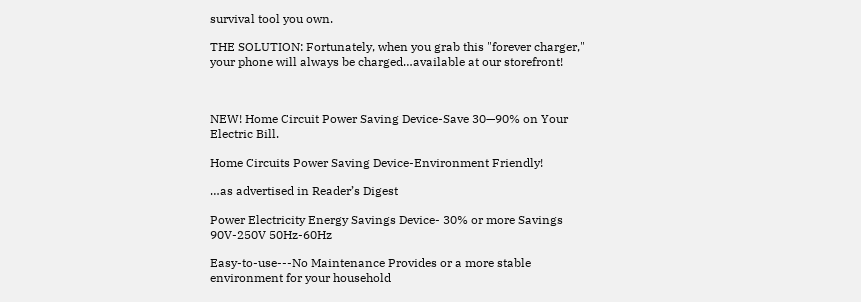survival tool you own.

THE SOLUTION: Fortunately, when you grab this "forever charger," your phone will always be charged…available at our storefront!



NEW! Home Circuit Power Saving Device-Save 30—90% on Your Electric Bill.

Home Circuits Power Saving Device-Environment Friendly!

…as advertised in Reader’s Digest

Power Electricity Energy Savings Device- 30% or more Savings 90V-250V 50Hz-60Hz

Easy-to-use---No Maintenance Provides or a more stable environment for your household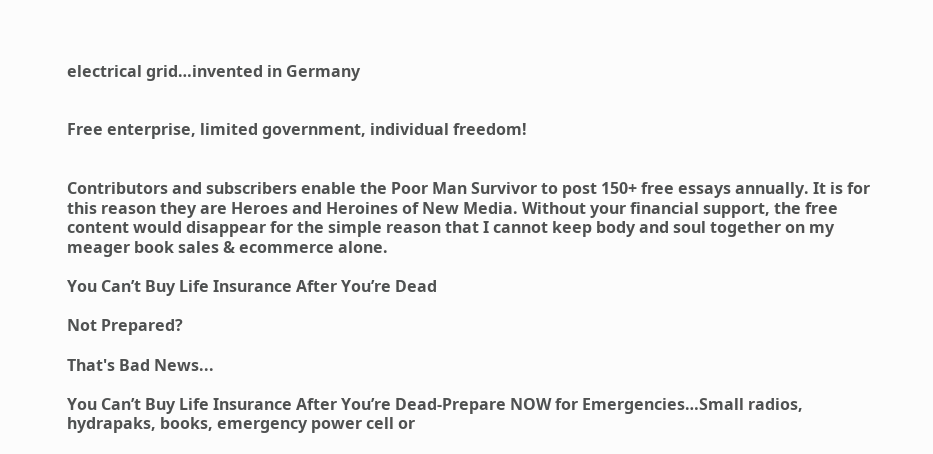electrical grid…invented in Germany


Free enterprise, limited government, individual freedom!


Contributors and subscribers enable the Poor Man Survivor to post 150+ free essays annually. It is for this reason they are Heroes and Heroines of New Media. Without your financial support, the free content would disappear for the simple reason that I cannot keep body and soul together on my meager book sales & ecommerce alone.

You Can’t Buy Life Insurance After You’re Dead

Not Prepared?

That's Bad News...

You Can’t Buy Life Insurance After You’re Dead-Prepare NOW for Emergencies…Small radios, hydrapaks, books, emergency power cell or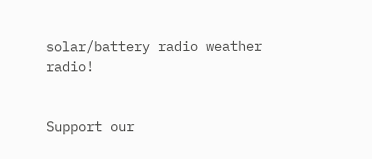solar/battery radio weather radio!


Support our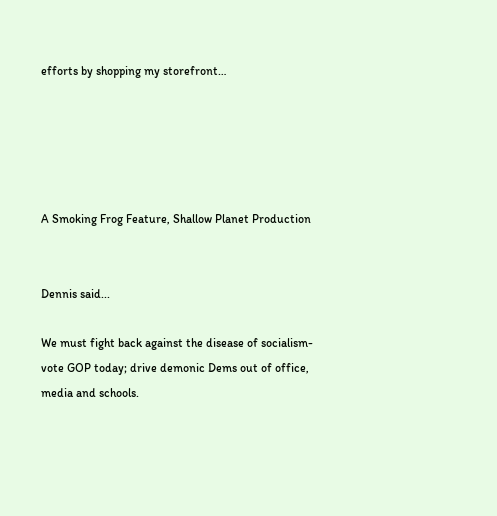efforts by shopping my storefront…





A Smoking Frog Feature, Shallow Planet Production


Dennis said...

We must fight back against the disease of socialism-vote GOP today; drive demonic Dems out of office, media and schools.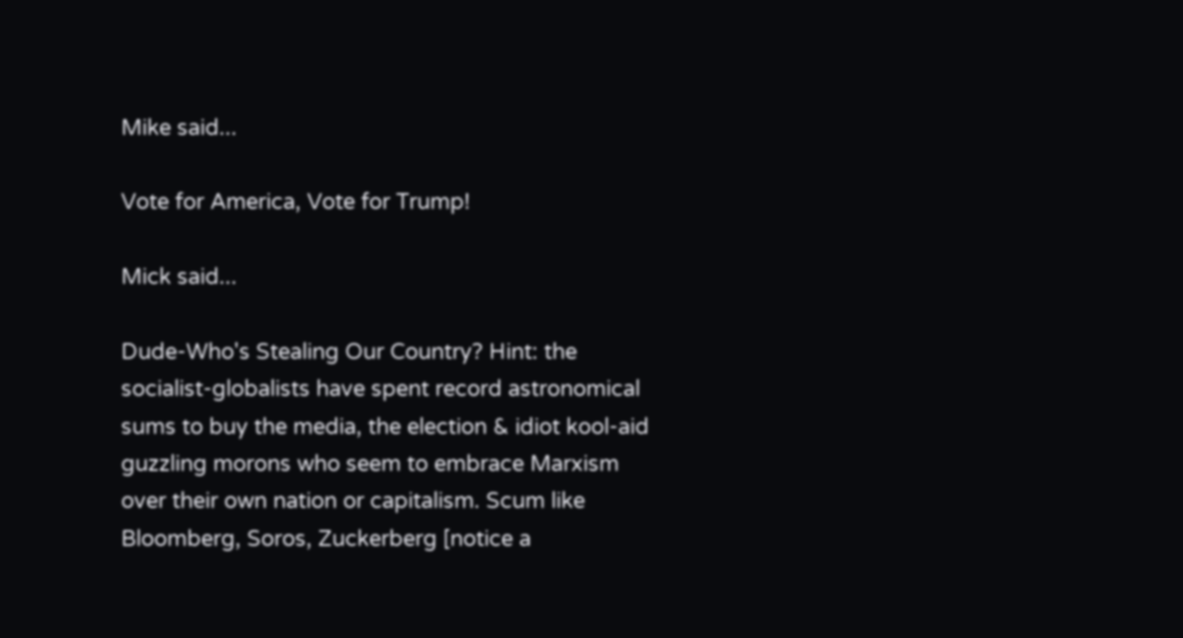Mike said...

Vote for America, Vote for Trump!

Mick said...

Dude-Who's Stealing Our Country? Hint: the socialist-globalists have spent record astronomical sums to buy the media, the election & idiot kool-aid guzzling morons who seem to embrace Marxism over their own nation or capitalism. Scum like Bloomberg, Soros, Zuckerberg [notice a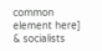common element here] & socialists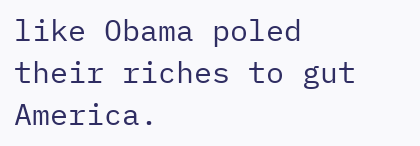like Obama poled their riches to gut America.